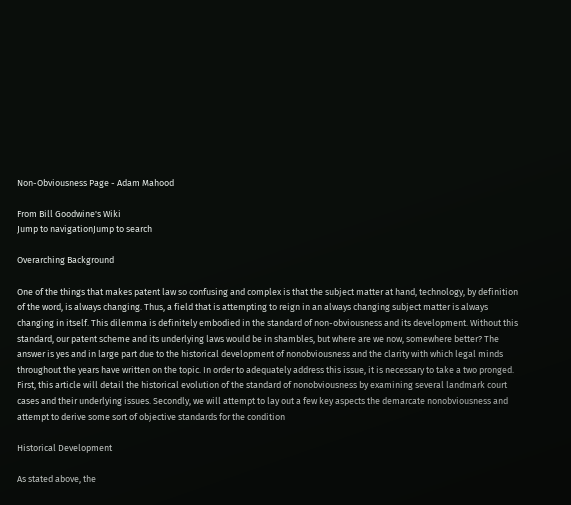Non-Obviousness Page - Adam Mahood

From Bill Goodwine's Wiki
Jump to navigationJump to search

Overarching Background

One of the things that makes patent law so confusing and complex is that the subject matter at hand, technology, by definition of the word, is always changing. Thus, a field that is attempting to reign in an always changing subject matter is always changing in itself. This dilemma is definitely embodied in the standard of non-obviousness and its development. Without this standard, our patent scheme and its underlying laws would be in shambles, but where are we now, somewhere better? The answer is yes and in large part due to the historical development of nonobviousness and the clarity with which legal minds throughout the years have written on the topic. In order to adequately address this issue, it is necessary to take a two pronged. First, this article will detail the historical evolution of the standard of nonobviousness by examining several landmark court cases and their underlying issues. Secondly, we will attempt to lay out a few key aspects the demarcate nonobviousness and attempt to derive some sort of objective standards for the condition

Historical Development

As stated above, the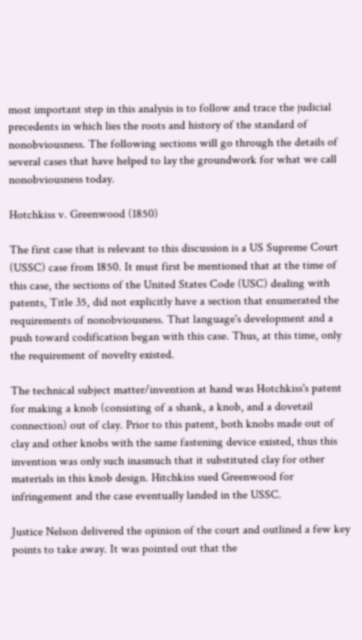most important step in this analysis is to follow and trace the judicial precedents in which lies the roots and history of the standard of nonobviousness. The following sections will go through the details of several cases that have helped to lay the groundwork for what we call nonobviousness today.

Hotchkiss v. Greenwood (1850)

The first case that is relevant to this discussion is a US Supreme Court (USSC) case from 1850. It must first be mentioned that at the time of this case, the sections of the United States Code (USC) dealing with patents, Title 35, did not explicitly have a section that enumerated the requirements of nonobviousness. That language's development and a push toward codification began with this case. Thus, at this time, only the requirement of novelty existed.

The technical subject matter/invention at hand was Hotchkiss's patent for making a knob (consisting of a shank, a knob, and a dovetail connection) out of clay. Prior to this patent, both knobs made out of clay and other knobs with the same fastening device existed, thus this invention was only such inasmuch that it substituted clay for other materials in this knob design. Hitchkiss sued Greenwood for infringement and the case eventually landed in the USSC.

Justice Nelson delivered the opinion of the court and outlined a few key points to take away. It was pointed out that the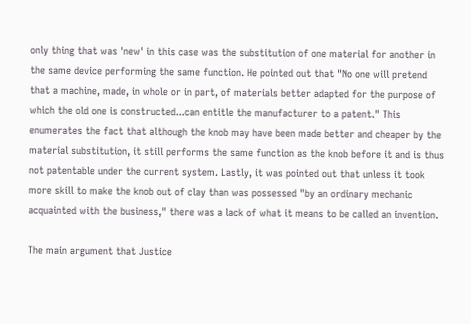only thing that was 'new' in this case was the substitution of one material for another in the same device performing the same function. He pointed out that "No one will pretend that a machine, made, in whole or in part, of materials better adapted for the purpose of which the old one is constructed...can entitle the manufacturer to a patent." This enumerates the fact that although the knob may have been made better and cheaper by the material substitution, it still performs the same function as the knob before it and is thus not patentable under the current system. Lastly, it was pointed out that unless it took more skill to make the knob out of clay than was possessed "by an ordinary mechanic acquainted with the business," there was a lack of what it means to be called an invention.

The main argument that Justice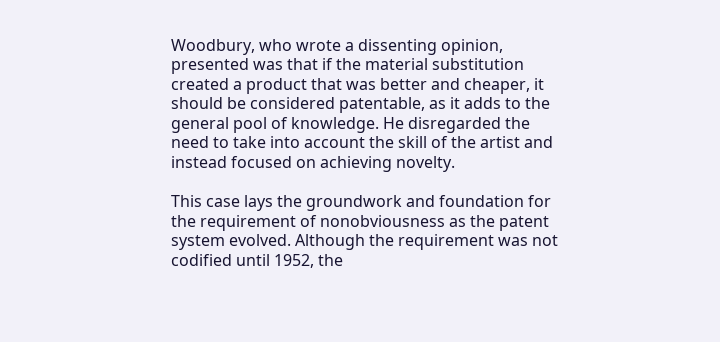Woodbury, who wrote a dissenting opinion, presented was that if the material substitution created a product that was better and cheaper, it should be considered patentable, as it adds to the general pool of knowledge. He disregarded the need to take into account the skill of the artist and instead focused on achieving novelty.

This case lays the groundwork and foundation for the requirement of nonobviousness as the patent system evolved. Although the requirement was not codified until 1952, the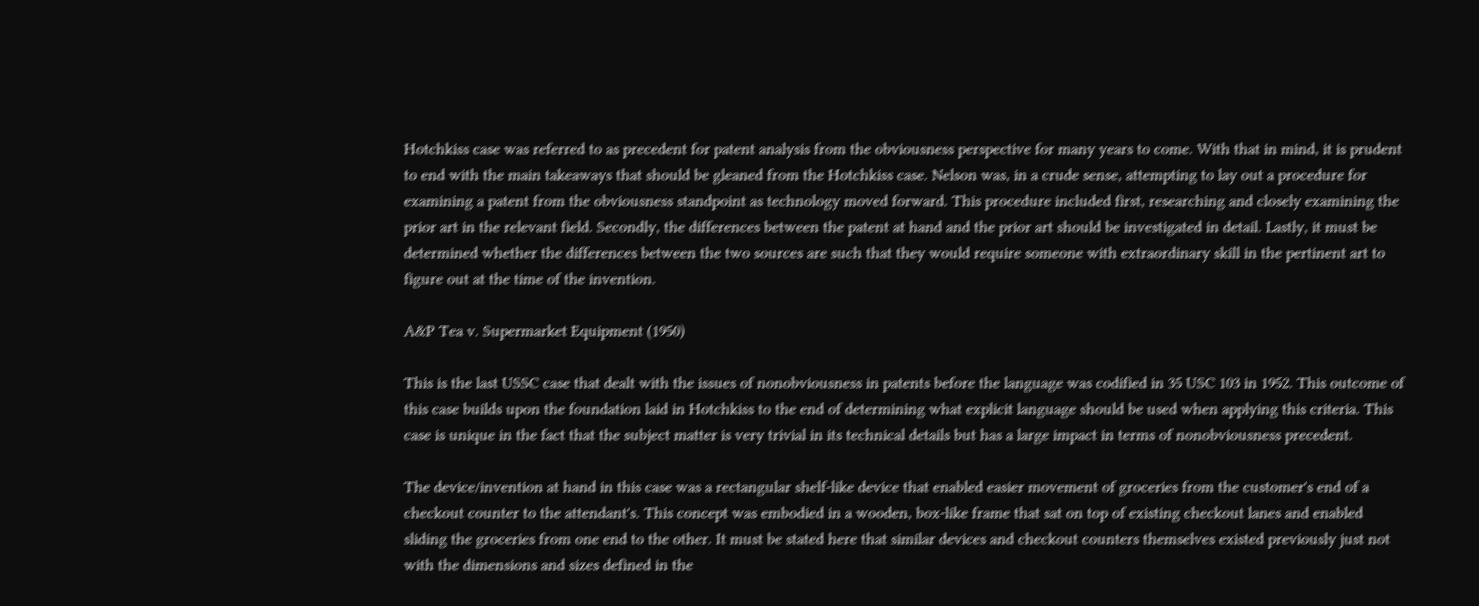Hotchkiss case was referred to as precedent for patent analysis from the obviousness perspective for many years to come. With that in mind, it is prudent to end with the main takeaways that should be gleaned from the Hotchkiss case. Nelson was, in a crude sense, attempting to lay out a procedure for examining a patent from the obviousness standpoint as technology moved forward. This procedure included first, researching and closely examining the prior art in the relevant field. Secondly, the differences between the patent at hand and the prior art should be investigated in detail. Lastly, it must be determined whether the differences between the two sources are such that they would require someone with extraordinary skill in the pertinent art to figure out at the time of the invention.

A&P Tea v. Supermarket Equipment (1950)

This is the last USSC case that dealt with the issues of nonobviousness in patents before the language was codified in 35 USC 103 in 1952. This outcome of this case builds upon the foundation laid in Hotchkiss to the end of determining what explicit language should be used when applying this criteria. This case is unique in the fact that the subject matter is very trivial in its technical details but has a large impact in terms of nonobviousness precedent.

The device/invention at hand in this case was a rectangular shelf-like device that enabled easier movement of groceries from the customer's end of a checkout counter to the attendant's. This concept was embodied in a wooden, box-like frame that sat on top of existing checkout lanes and enabled sliding the groceries from one end to the other. It must be stated here that similar devices and checkout counters themselves existed previously just not with the dimensions and sizes defined in the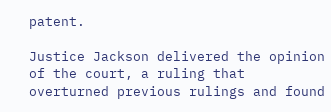patent.

Justice Jackson delivered the opinion of the court, a ruling that overturned previous rulings and found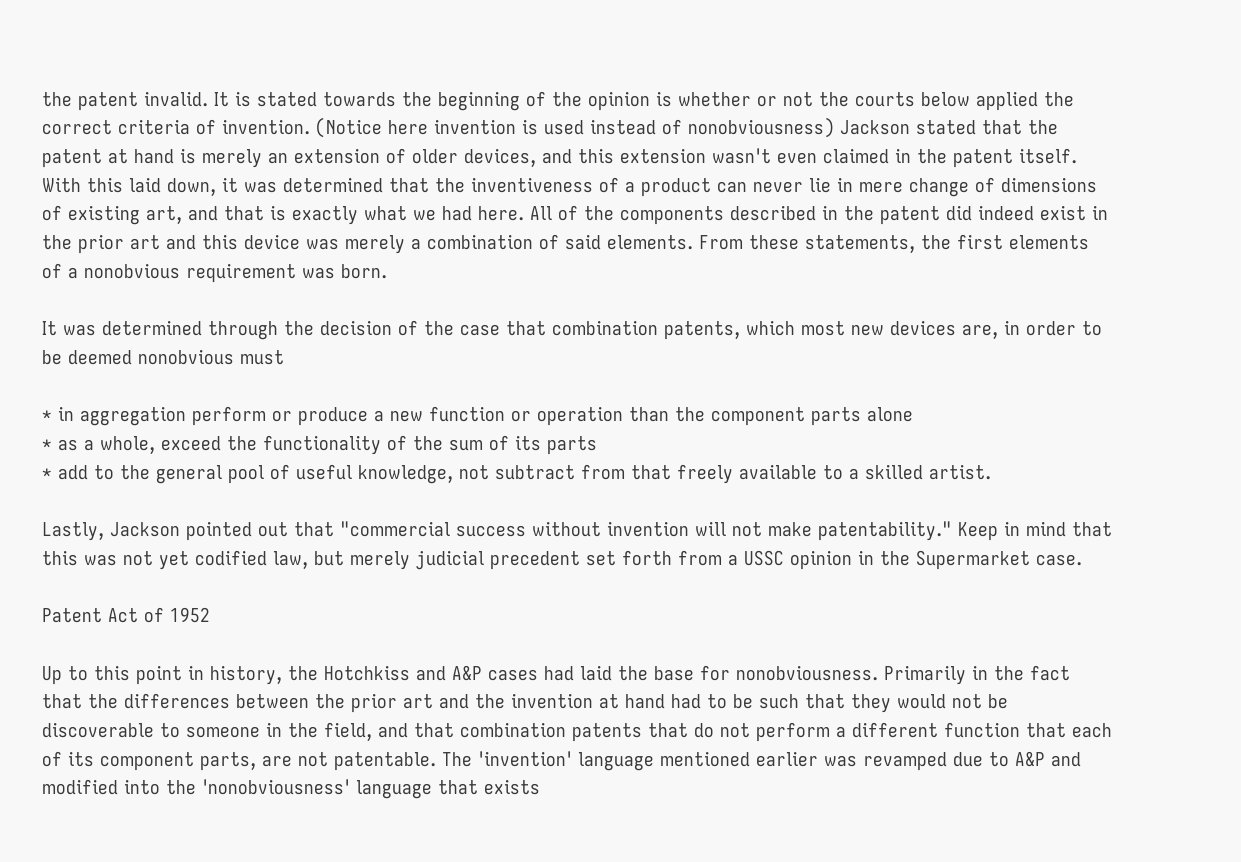the patent invalid. It is stated towards the beginning of the opinion is whether or not the courts below applied the correct criteria of invention. (Notice here invention is used instead of nonobviousness) Jackson stated that the patent at hand is merely an extension of older devices, and this extension wasn't even claimed in the patent itself. With this laid down, it was determined that the inventiveness of a product can never lie in mere change of dimensions of existing art, and that is exactly what we had here. All of the components described in the patent did indeed exist in the prior art and this device was merely a combination of said elements. From these statements, the first elements of a nonobvious requirement was born.

It was determined through the decision of the case that combination patents, which most new devices are, in order to be deemed nonobvious must

* in aggregation perform or produce a new function or operation than the component parts alone
* as a whole, exceed the functionality of the sum of its parts
* add to the general pool of useful knowledge, not subtract from that freely available to a skilled artist.

Lastly, Jackson pointed out that "commercial success without invention will not make patentability." Keep in mind that this was not yet codified law, but merely judicial precedent set forth from a USSC opinion in the Supermarket case.

Patent Act of 1952

Up to this point in history, the Hotchkiss and A&P cases had laid the base for nonobviousness. Primarily in the fact that the differences between the prior art and the invention at hand had to be such that they would not be discoverable to someone in the field, and that combination patents that do not perform a different function that each of its component parts, are not patentable. The 'invention' language mentioned earlier was revamped due to A&P and modified into the 'nonobviousness' language that exists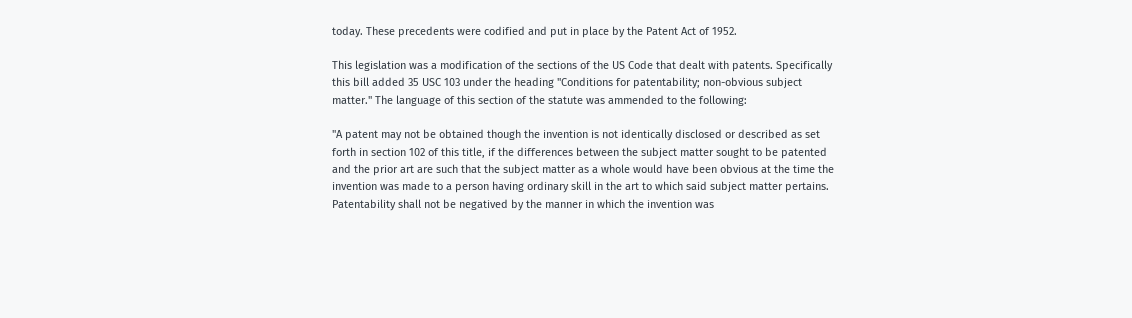today. These precedents were codified and put in place by the Patent Act of 1952.

This legislation was a modification of the sections of the US Code that dealt with patents. Specifically this bill added 35 USC 103 under the heading "Conditions for patentability; non-obvious subject matter." The language of this section of the statute was ammended to the following:

"A patent may not be obtained though the invention is not identically disclosed or described as set forth in section 102 of this title, if the differences between the subject matter sought to be patented and the prior art are such that the subject matter as a whole would have been obvious at the time the invention was made to a person having ordinary skill in the art to which said subject matter pertains. Patentability shall not be negatived by the manner in which the invention was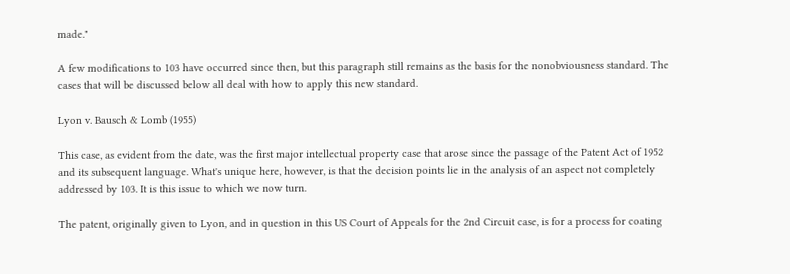made."

A few modifications to 103 have occurred since then, but this paragraph still remains as the basis for the nonobviousness standard. The cases that will be discussed below all deal with how to apply this new standard.

Lyon v. Bausch & Lomb (1955)

This case, as evident from the date, was the first major intellectual property case that arose since the passage of the Patent Act of 1952 and its subsequent language. What's unique here, however, is that the decision points lie in the analysis of an aspect not completely addressed by 103. It is this issue to which we now turn.

The patent, originally given to Lyon, and in question in this US Court of Appeals for the 2nd Circuit case, is for a process for coating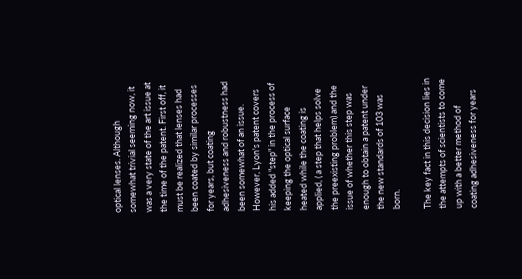optical lenses. Although somewhat trivial seeming now, it was a very state of the art issue at the time of the patent. First off, it must be realized that lenses had been coated by similar processes for years, but coating adhesiveness and robustness had been somewhat of an issue. However, Lyon's patent covers his added "step" in the process of keeping the optical surface heated while the coating is applied, ( a step that helps solve the preexisting problem) and the issue of whether this step was enough to obtain a patent under the new standards of 103 was born.

The key fact in this decision lies in the attempts of scientists to come up with a better method of coating adhesiveness for years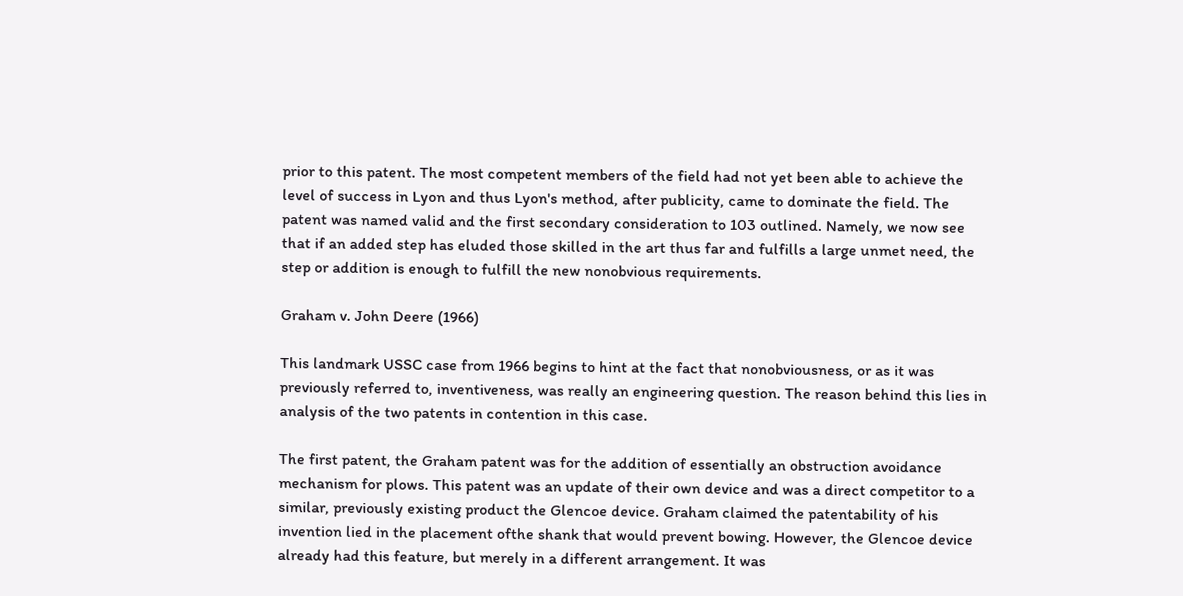prior to this patent. The most competent members of the field had not yet been able to achieve the level of success in Lyon and thus Lyon's method, after publicity, came to dominate the field. The patent was named valid and the first secondary consideration to 103 outlined. Namely, we now see that if an added step has eluded those skilled in the art thus far and fulfills a large unmet need, the step or addition is enough to fulfill the new nonobvious requirements.

Graham v. John Deere (1966)

This landmark USSC case from 1966 begins to hint at the fact that nonobviousness, or as it was previously referred to, inventiveness, was really an engineering question. The reason behind this lies in analysis of the two patents in contention in this case.

The first patent, the Graham patent was for the addition of essentially an obstruction avoidance mechanism for plows. This patent was an update of their own device and was a direct competitor to a similar, previously existing product the Glencoe device. Graham claimed the patentability of his invention lied in the placement ofthe shank that would prevent bowing. However, the Glencoe device already had this feature, but merely in a different arrangement. It was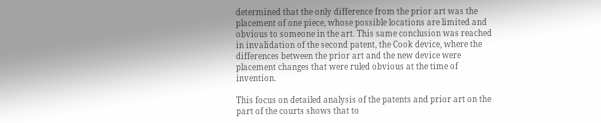determined that the only difference from the prior art was the placement of one piece, whose possible locations are limited and obvious to someone in the art. This same conclusion was reached in invalidation of the second patent, the Cook device, where the differences between the prior art and the new device were placement changes that were ruled obvious at the time of invention.

This focus on detailed analysis of the patents and prior art on the part of the courts shows that to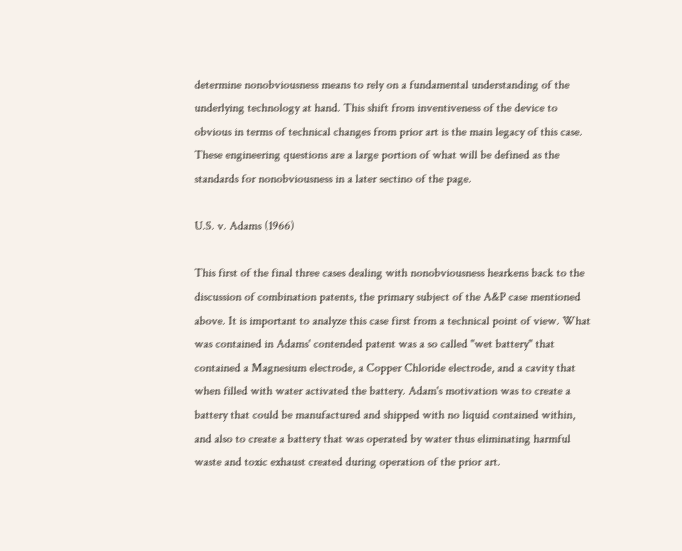determine nonobviousness means to rely on a fundamental understanding of the underlying technology at hand. This shift from inventiveness of the device to obvious in terms of technical changes from prior art is the main legacy of this case. These engineering questions are a large portion of what will be defined as the standards for nonobviousness in a later sectino of the page.

U.S. v. Adams (1966)

This first of the final three cases dealing with nonobviousness hearkens back to the discussion of combination patents, the primary subject of the A&P case mentioned above. It is important to analyze this case first from a technical point of view. What was contained in Adams' contended patent was a so called "wet battery" that contained a Magnesium electrode, a Copper Chloride electrode, and a cavity that when filled with water activated the battery. Adam's motivation was to create a battery that could be manufactured and shipped with no liquid contained within, and also to create a battery that was operated by water thus eliminating harmful waste and toxic exhaust created during operation of the prior art.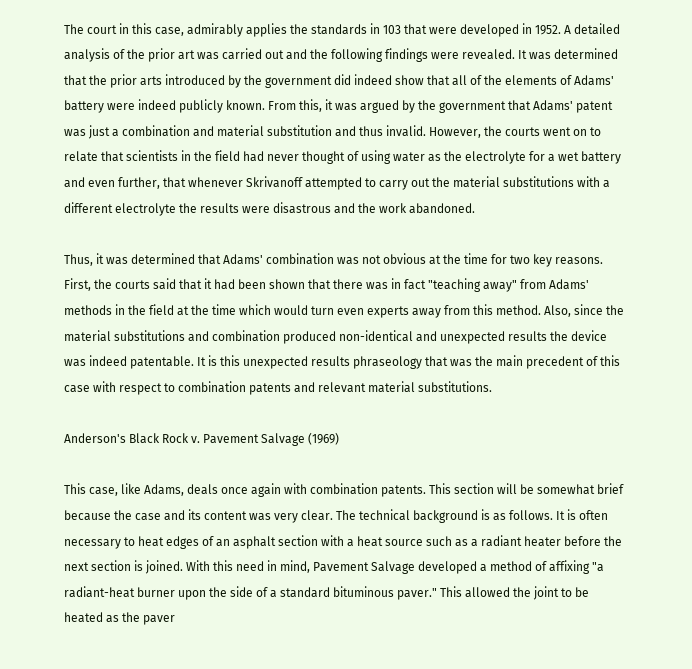The court in this case, admirably applies the standards in 103 that were developed in 1952. A detailed analysis of the prior art was carried out and the following findings were revealed. It was determined that the prior arts introduced by the government did indeed show that all of the elements of Adams' battery were indeed publicly known. From this, it was argued by the government that Adams' patent was just a combination and material substitution and thus invalid. However, the courts went on to relate that scientists in the field had never thought of using water as the electrolyte for a wet battery and even further, that whenever Skrivanoff attempted to carry out the material substitutions with a different electrolyte the results were disastrous and the work abandoned.

Thus, it was determined that Adams' combination was not obvious at the time for two key reasons. First, the courts said that it had been shown that there was in fact "teaching away" from Adams' methods in the field at the time which would turn even experts away from this method. Also, since the material substitutions and combination produced non-identical and unexpected results the device was indeed patentable. It is this unexpected results phraseology that was the main precedent of this case with respect to combination patents and relevant material substitutions.

Anderson's Black Rock v. Pavement Salvage (1969)

This case, like Adams, deals once again with combination patents. This section will be somewhat brief because the case and its content was very clear. The technical background is as follows. It is often necessary to heat edges of an asphalt section with a heat source such as a radiant heater before the next section is joined. With this need in mind, Pavement Salvage developed a method of affixing "a radiant-heat burner upon the side of a standard bituminous paver." This allowed the joint to be heated as the paver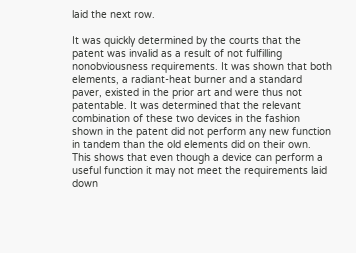laid the next row.

It was quickly determined by the courts that the patent was invalid as a result of not fulfilling nonobviousness requirements. It was shown that both elements, a radiant-heat burner and a standard paver, existed in the prior art and were thus not patentable. It was determined that the relevant combination of these two devices in the fashion shown in the patent did not perform any new function in tandem than the old elements did on their own. This shows that even though a device can perform a useful function it may not meet the requirements laid down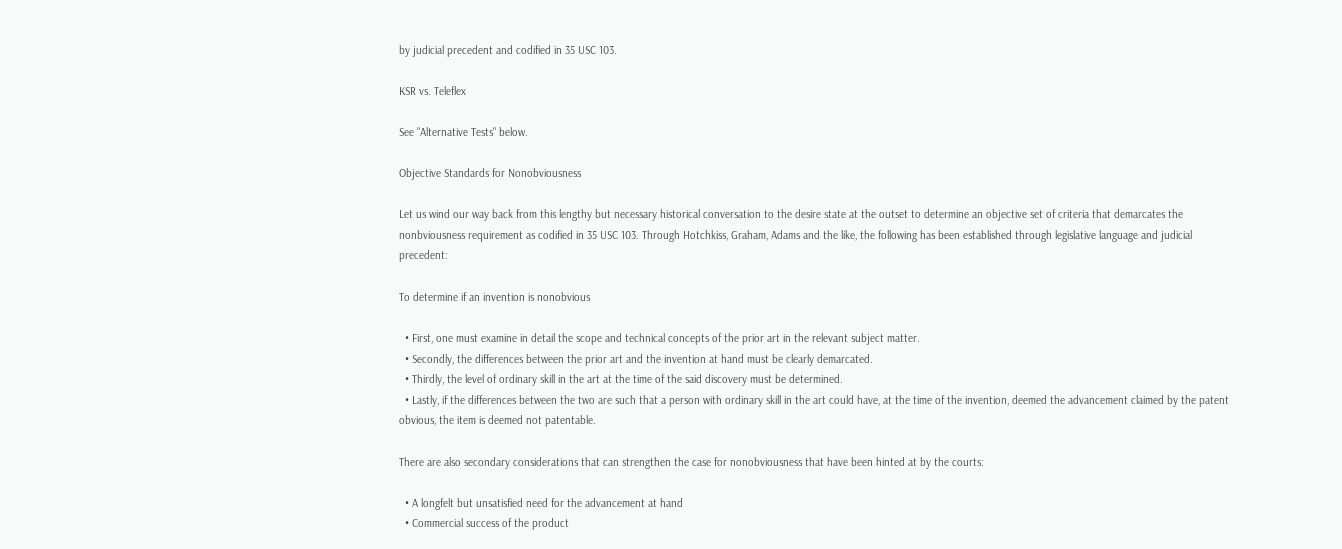by judicial precedent and codified in 35 USC 103.

KSR vs. Teleflex

See "Alternative Tests" below.

Objective Standards for Nonobviousness

Let us wind our way back from this lengthy but necessary historical conversation to the desire state at the outset to determine an objective set of criteria that demarcates the nonbviousness requirement as codified in 35 USC 103. Through Hotchkiss, Graham, Adams and the like, the following has been established through legislative language and judicial precedent:

To determine if an invention is nonobvious

  • First, one must examine in detail the scope and technical concepts of the prior art in the relevant subject matter.
  • Secondly, the differences between the prior art and the invention at hand must be clearly demarcated.
  • Thirdly, the level of ordinary skill in the art at the time of the said discovery must be determined.
  • Lastly, if the differences between the two are such that a person with ordinary skill in the art could have, at the time of the invention, deemed the advancement claimed by the patent obvious, the item is deemed not patentable.

There are also secondary considerations that can strengthen the case for nonobviousness that have been hinted at by the courts:

  • A longfelt but unsatisfied need for the advancement at hand
  • Commercial success of the product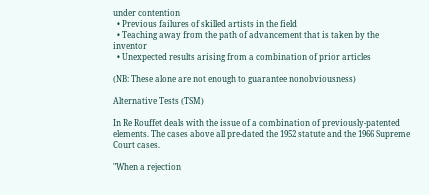under contention
  • Previous failures of skilled artists in the field
  • Teaching away from the path of advancement that is taken by the inventor
  • Unexpected results arising from a combination of prior articles

(NB: These alone are not enough to guarantee nonobviousness)

Alternative Tests (TSM)

In Re Rouffet deals with the issue of a combination of previously-patented elements. The cases above all pre-dated the 1952 statute and the 1966 Supreme Court cases.

"When a rejection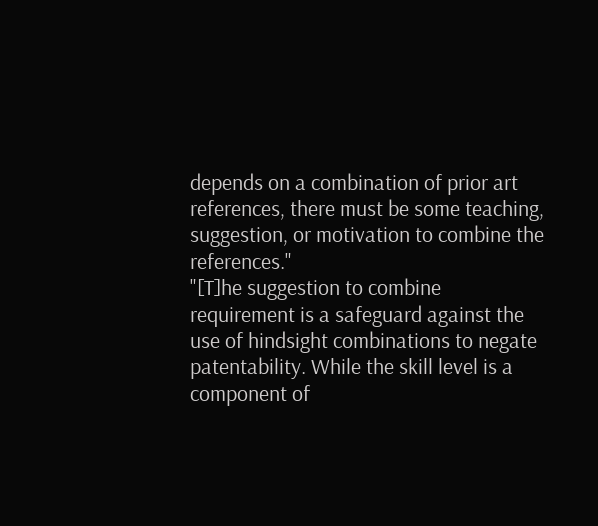depends on a combination of prior art references, there must be some teaching, suggestion, or motivation to combine the references."
"[T]he suggestion to combine requirement is a safeguard against the use of hindsight combinations to negate patentability. While the skill level is a component of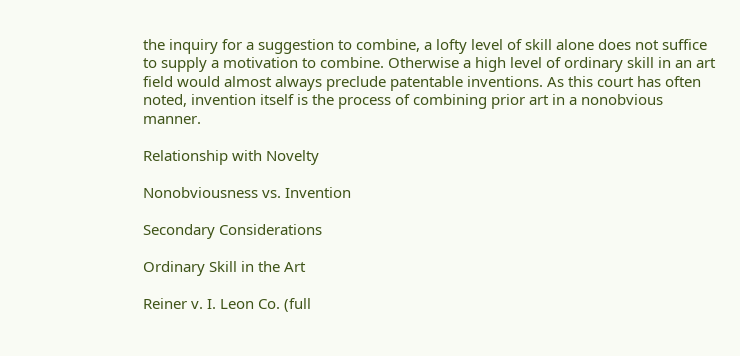the inquiry for a suggestion to combine, a lofty level of skill alone does not suffice to supply a motivation to combine. Otherwise a high level of ordinary skill in an art field would almost always preclude patentable inventions. As this court has often noted, invention itself is the process of combining prior art in a nonobvious manner.

Relationship with Novelty

Nonobviousness vs. Invention

Secondary Considerations

Ordinary Skill in the Art

Reiner v. I. Leon Co. (full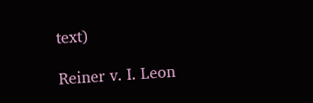text)

Reiner v. I. Leon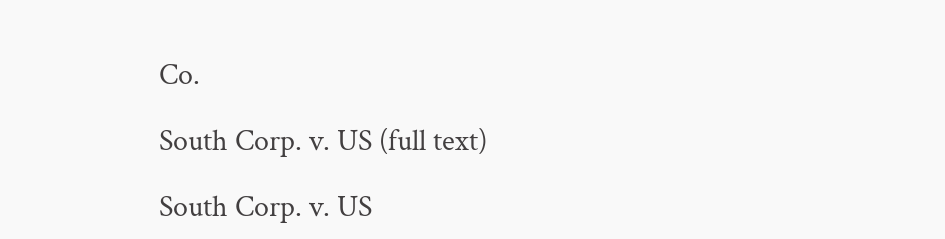Co.

South Corp. v. US (full text)

South Corp. v. US